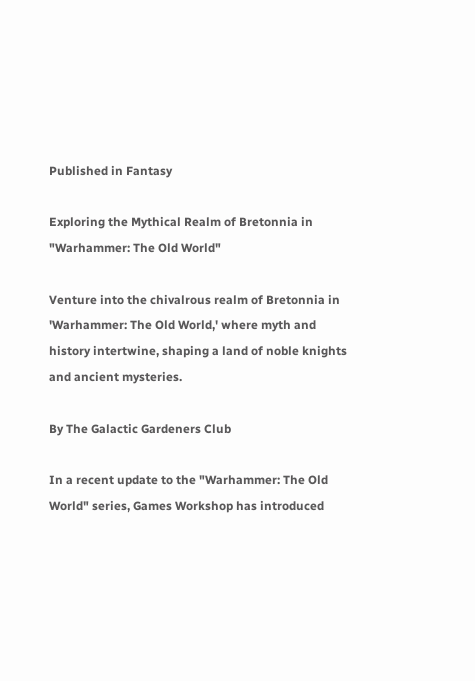Published in Fantasy

Exploring the Mythical Realm of Bretonnia in "Warhammer: The Old World"

Venture into the chivalrous realm of Bretonnia in 'Warhammer: The Old World,' where myth and history intertwine, shaping a land of noble knights and ancient mysteries.

By The Galactic Gardeners Club

In a recent update to the "Warhammer: The Old World" series, Games Workshop has introduced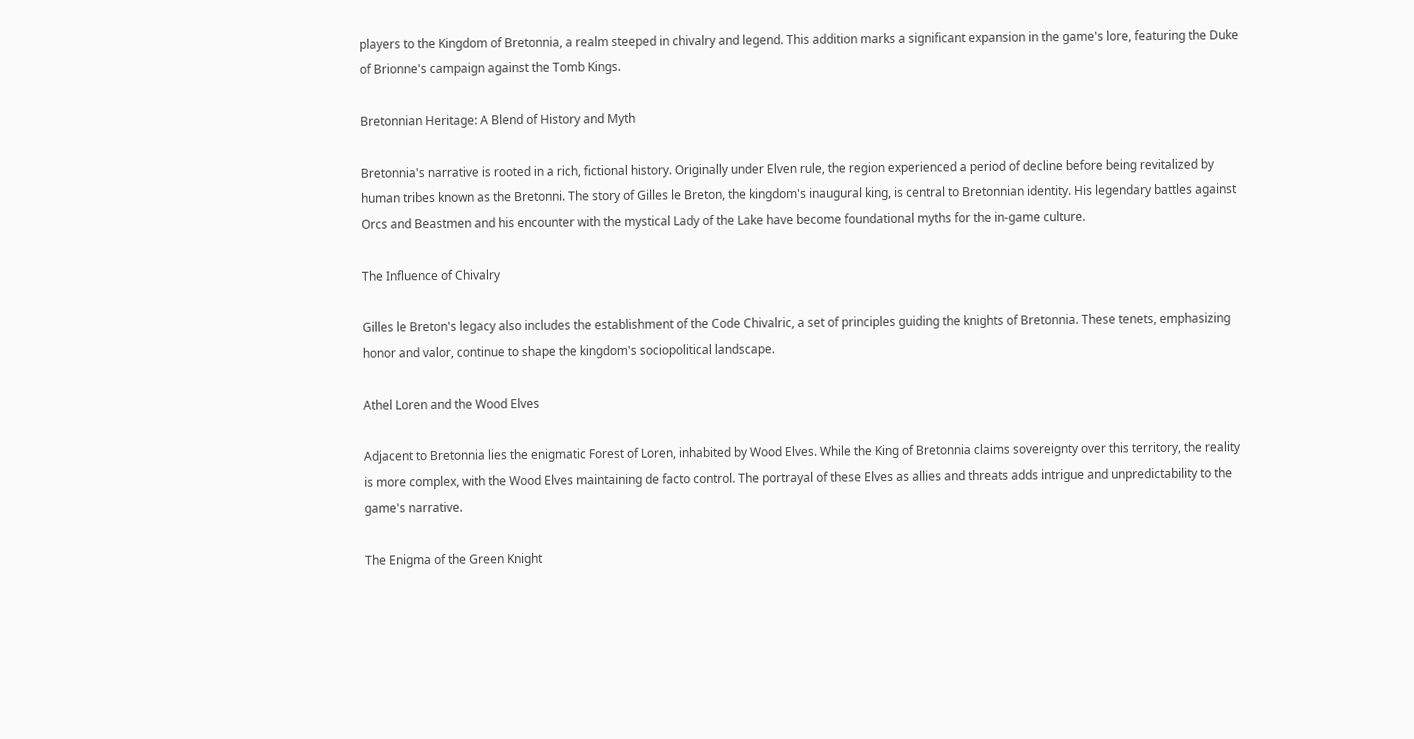players to the Kingdom of Bretonnia, a realm steeped in chivalry and legend. This addition marks a significant expansion in the game's lore, featuring the Duke of Brionne's campaign against the Tomb Kings.

Bretonnian Heritage: A Blend of History and Myth

Bretonnia's narrative is rooted in a rich, fictional history. Originally under Elven rule, the region experienced a period of decline before being revitalized by human tribes known as the Bretonni. The story of Gilles le Breton, the kingdom's inaugural king, is central to Bretonnian identity. His legendary battles against Orcs and Beastmen and his encounter with the mystical Lady of the Lake have become foundational myths for the in-game culture.

The Influence of Chivalry

Gilles le Breton's legacy also includes the establishment of the Code Chivalric, a set of principles guiding the knights of Bretonnia. These tenets, emphasizing honor and valor, continue to shape the kingdom's sociopolitical landscape.

Athel Loren and the Wood Elves

Adjacent to Bretonnia lies the enigmatic Forest of Loren, inhabited by Wood Elves. While the King of Bretonnia claims sovereignty over this territory, the reality is more complex, with the Wood Elves maintaining de facto control. The portrayal of these Elves as allies and threats adds intrigue and unpredictability to the game's narrative.

The Enigma of the Green Knight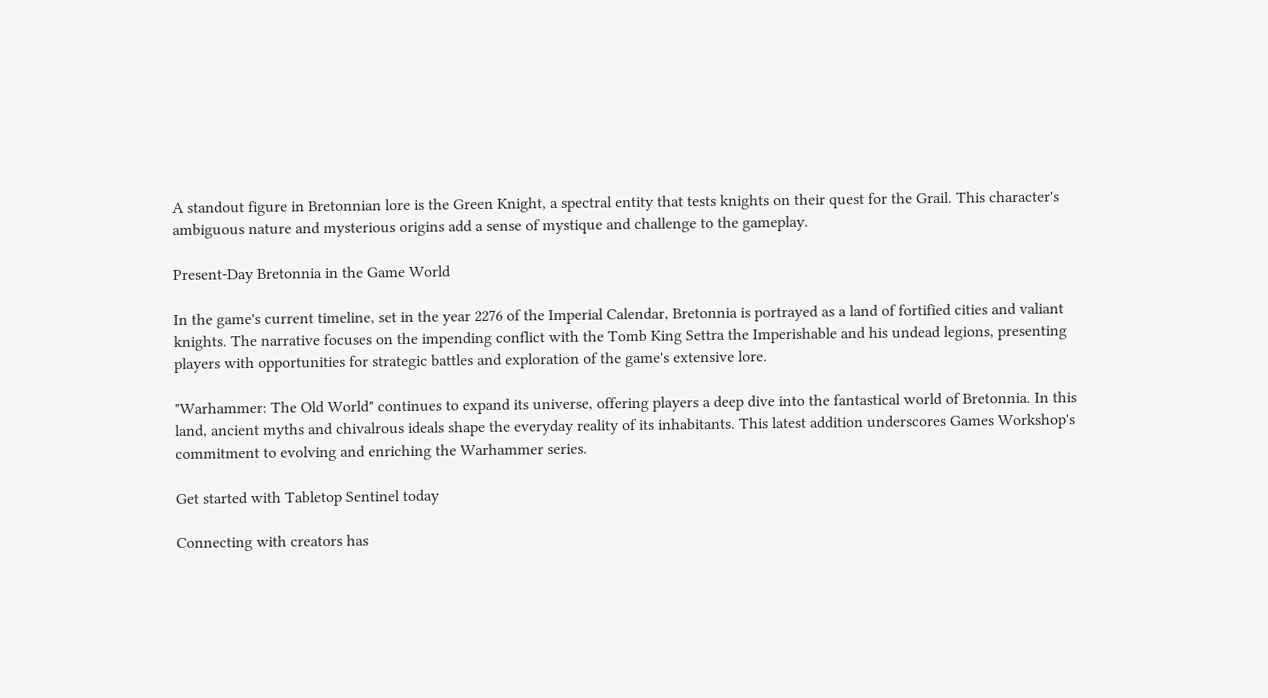A standout figure in Bretonnian lore is the Green Knight, a spectral entity that tests knights on their quest for the Grail. This character's ambiguous nature and mysterious origins add a sense of mystique and challenge to the gameplay.

Present-Day Bretonnia in the Game World

In the game's current timeline, set in the year 2276 of the Imperial Calendar, Bretonnia is portrayed as a land of fortified cities and valiant knights. The narrative focuses on the impending conflict with the Tomb King Settra the Imperishable and his undead legions, presenting players with opportunities for strategic battles and exploration of the game's extensive lore.

"Warhammer: The Old World" continues to expand its universe, offering players a deep dive into the fantastical world of Bretonnia. In this land, ancient myths and chivalrous ideals shape the everyday reality of its inhabitants. This latest addition underscores Games Workshop's commitment to evolving and enriching the Warhammer series.

Get started with Tabletop Sentinel today

Connecting with creators has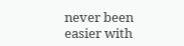never been easier with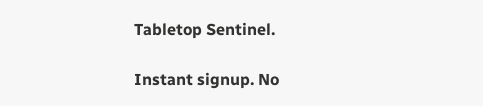Tabletop Sentinel.

Instant signup. No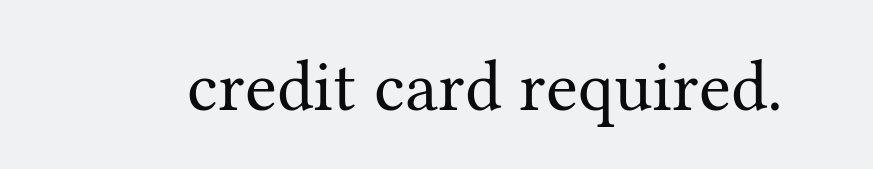credit card required.